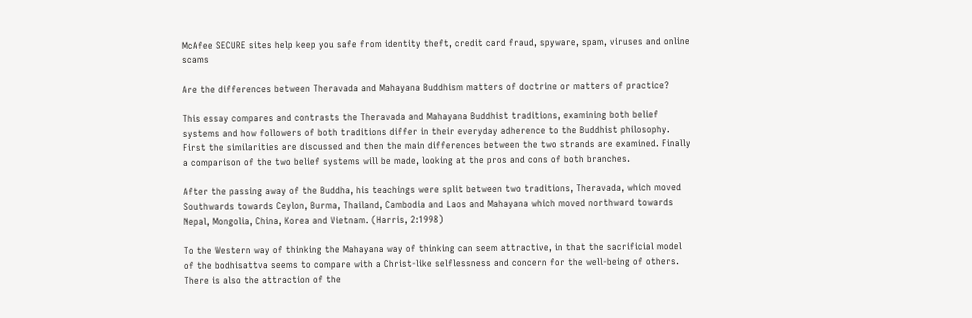McAfee SECURE sites help keep you safe from identity theft, credit card fraud, spyware, spam, viruses and online scams

Are the differences between Theravada and Mahayana Buddhism matters of doctrine or matters of practice?

This essay compares and contrasts the Theravada and Mahayana Buddhist traditions, examining both belief systems and how followers of both traditions differ in their everyday adherence to the Buddhist philosophy. First the similarities are discussed and then the main differences between the two strands are examined. Finally a comparison of the two belief systems will be made, looking at the pros and cons of both branches.

After the passing away of the Buddha, his teachings were split between two traditions, Theravada, which moved Southwards towards Ceylon, Burma, Thailand, Cambodia and Laos and Mahayana which moved northward towards Nepal, Mongolia, China, Korea and Vietnam. (Harris, 2:1998)

To the Western way of thinking the Mahayana way of thinking can seem attractive, in that the sacrificial model of the bodhisattva seems to compare with a Christ-like selflessness and concern for the well-being of others. There is also the attraction of the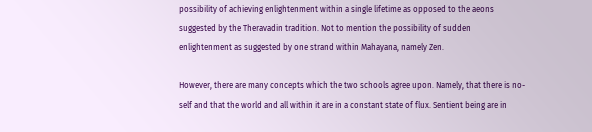possibility of achieving enlightenment within a single lifetime as opposed to the aeons suggested by the Theravadin tradition. Not to mention the possibility of sudden enlightenment as suggested by one strand within Mahayana, namely Zen.

However, there are many concepts which the two schools agree upon. Namely, that there is no-self and that the world and all within it are in a constant state of flux. Sentient being are in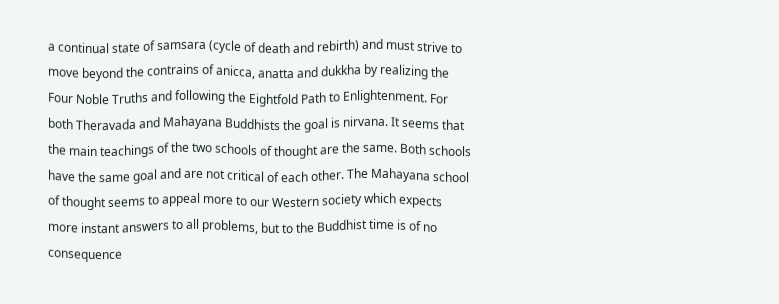a continual state of samsara (cycle of death and rebirth) and must strive to move beyond the contrains of anicca, anatta and dukkha by realizing the Four Noble Truths and following the Eightfold Path to Enlightenment. For both Theravada and Mahayana Buddhists the goal is nirvana. It seems that the main teachings of the two schools of thought are the same. Both schools have the same goal and are not critical of each other. The Mahayana school of thought seems to appeal more to our Western society which expects more instant answers to all problems, but to the Buddhist time is of no consequence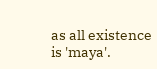as all existence is 'maya'.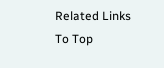Related Links
To Top